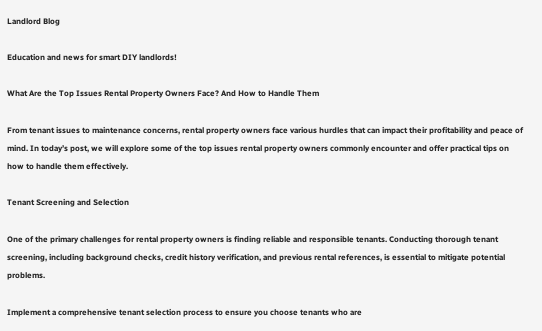Landlord Blog

Education and news for smart DIY landlords!

What Are the Top Issues Rental Property Owners Face? And How to Handle Them

From tenant issues to maintenance concerns, rental property owners face various hurdles that can impact their profitability and peace of mind. In today’s post, we will explore some of the top issues rental property owners commonly encounter and offer practical tips on how to handle them effectively.

Tenant Screening and Selection

One of the primary challenges for rental property owners is finding reliable and responsible tenants. Conducting thorough tenant screening, including background checks, credit history verification, and previous rental references, is essential to mitigate potential problems.

Implement a comprehensive tenant selection process to ensure you choose tenants who are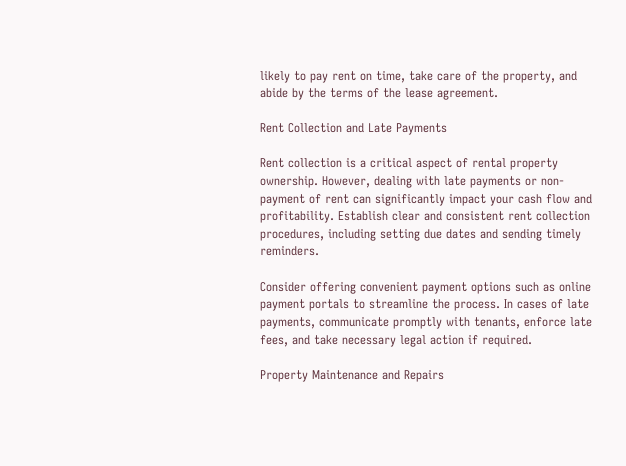likely to pay rent on time, take care of the property, and abide by the terms of the lease agreement.

Rent Collection and Late Payments

Rent collection is a critical aspect of rental property ownership. However, dealing with late payments or non-payment of rent can significantly impact your cash flow and profitability. Establish clear and consistent rent collection procedures, including setting due dates and sending timely reminders.

Consider offering convenient payment options such as online payment portals to streamline the process. In cases of late payments, communicate promptly with tenants, enforce late fees, and take necessary legal action if required.

Property Maintenance and Repairs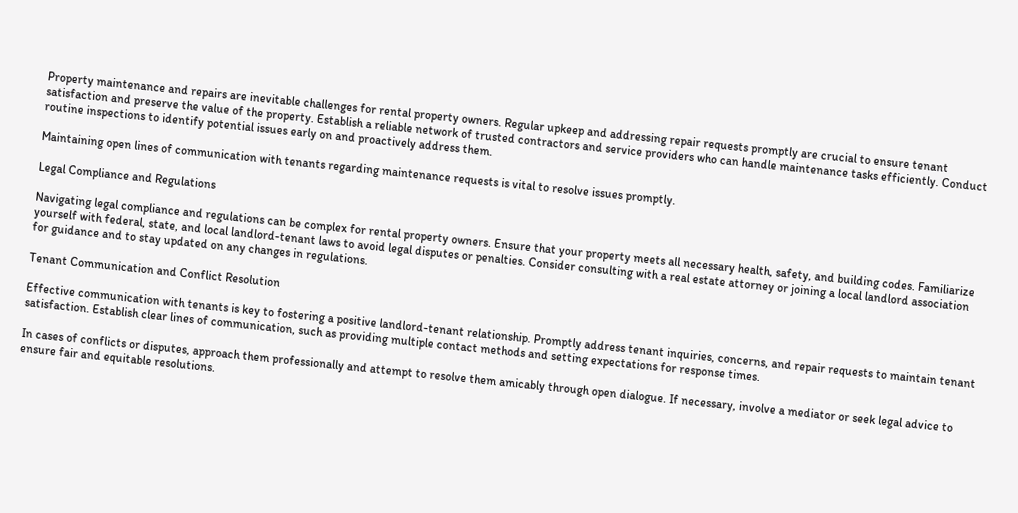Property maintenance and repairs are inevitable challenges for rental property owners. Regular upkeep and addressing repair requests promptly are crucial to ensure tenant satisfaction and preserve the value of the property. Establish a reliable network of trusted contractors and service providers who can handle maintenance tasks efficiently. Conduct routine inspections to identify potential issues early on and proactively address them.

Maintaining open lines of communication with tenants regarding maintenance requests is vital to resolve issues promptly.

Legal Compliance and Regulations

Navigating legal compliance and regulations can be complex for rental property owners. Ensure that your property meets all necessary health, safety, and building codes. Familiarize yourself with federal, state, and local landlord-tenant laws to avoid legal disputes or penalties. Consider consulting with a real estate attorney or joining a local landlord association for guidance and to stay updated on any changes in regulations.

Tenant Communication and Conflict Resolution

Effective communication with tenants is key to fostering a positive landlord-tenant relationship. Promptly address tenant inquiries, concerns, and repair requests to maintain tenant satisfaction. Establish clear lines of communication, such as providing multiple contact methods and setting expectations for response times.

In cases of conflicts or disputes, approach them professionally and attempt to resolve them amicably through open dialogue. If necessary, involve a mediator or seek legal advice to ensure fair and equitable resolutions.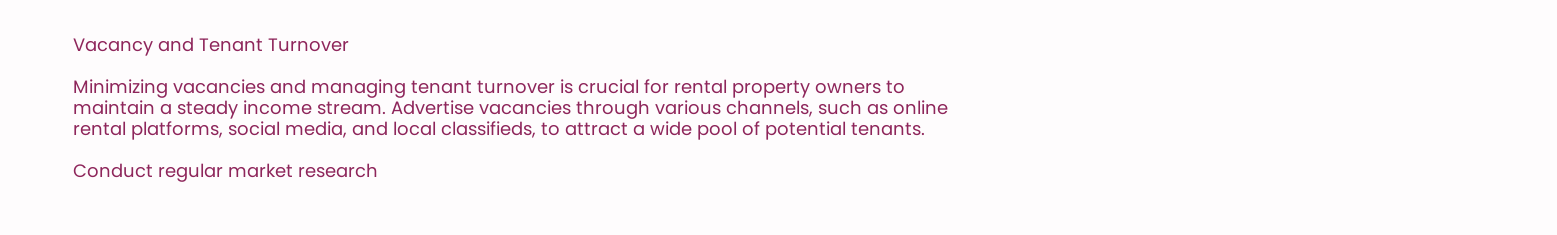Vacancy and Tenant Turnover

Minimizing vacancies and managing tenant turnover is crucial for rental property owners to maintain a steady income stream. Advertise vacancies through various channels, such as online rental platforms, social media, and local classifieds, to attract a wide pool of potential tenants.

Conduct regular market research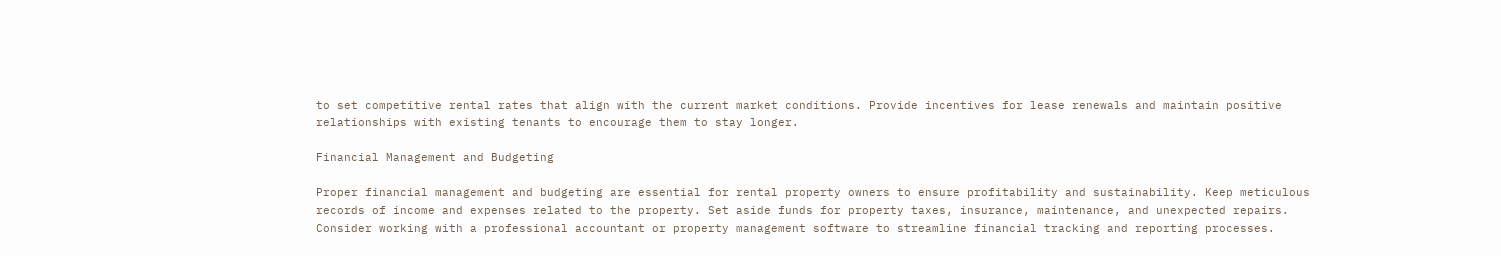to set competitive rental rates that align with the current market conditions. Provide incentives for lease renewals and maintain positive relationships with existing tenants to encourage them to stay longer.

Financial Management and Budgeting

Proper financial management and budgeting are essential for rental property owners to ensure profitability and sustainability. Keep meticulous records of income and expenses related to the property. Set aside funds for property taxes, insurance, maintenance, and unexpected repairs. Consider working with a professional accountant or property management software to streamline financial tracking and reporting processes.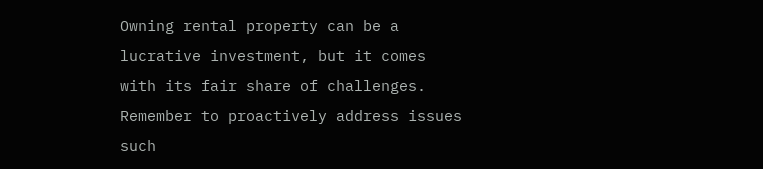Owning rental property can be a lucrative investment, but it comes with its fair share of challenges. Remember to proactively address issues such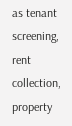as tenant screening, rent collection, property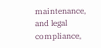maintenance, and legal compliance,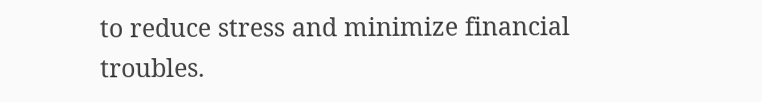to reduce stress and minimize financial troubles.